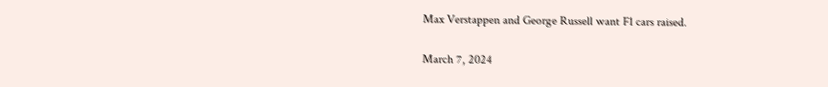Max Verstappen and George Russell want F1 cars raised.

March 7, 2024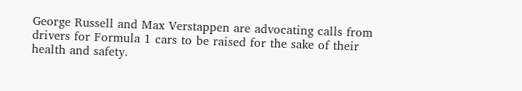George Russell and Max Verstappen are advocating calls from drivers for Formula 1 cars to be raised for the sake of their health and safety.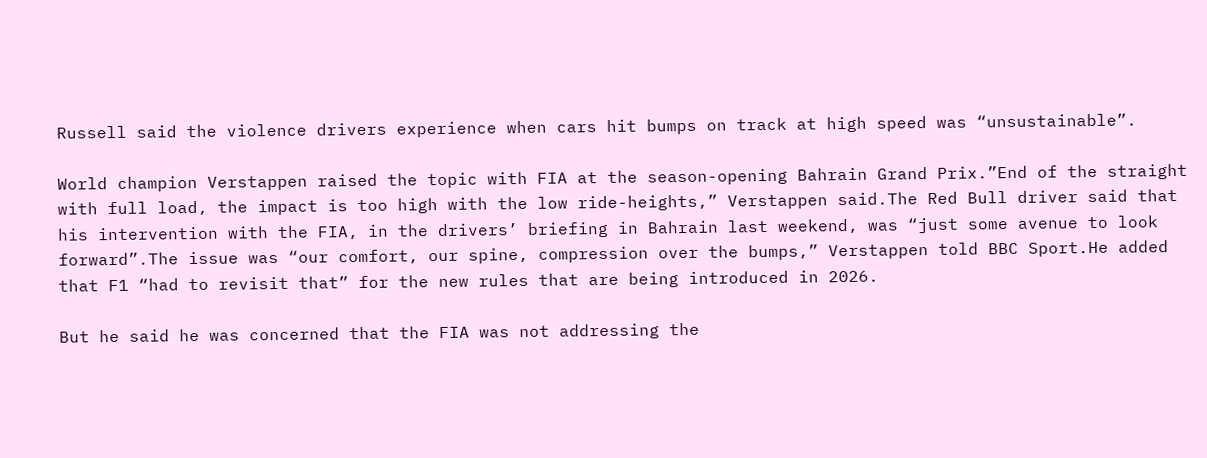Russell said the violence drivers experience when cars hit bumps on track at high speed was “unsustainable”.

World champion Verstappen raised the topic with FIA at the season-opening Bahrain Grand Prix.”End of the straight with full load, the impact is too high with the low ride-heights,” Verstappen said.The Red Bull driver said that his intervention with the FIA, in the drivers’ briefing in Bahrain last weekend, was “just some avenue to look forward”.The issue was “our comfort, our spine, compression over the bumps,” Verstappen told BBC Sport.He added that F1 “had to revisit that” for the new rules that are being introduced in 2026.

But he said he was concerned that the FIA was not addressing the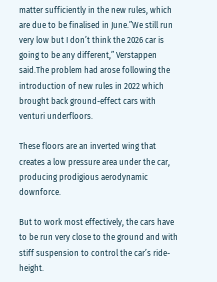matter sufficiently in the new rules, which are due to be finalised in June.”We still run very low but I don’t think the 2026 car is going to be any different,” Verstappen said.The problem had arose following the introduction of new rules in 2022 which brought back ground-effect cars with venturi underfloors.

These floors are an inverted wing that creates a low pressure area under the car, producing prodigious aerodynamic downforce.

But to work most effectively, the cars have to be run very close to the ground and with stiff suspension to control the car’s ride-height.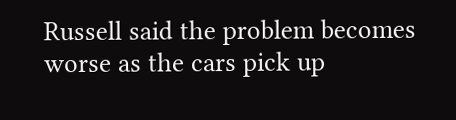Russell said the problem becomes worse as the cars pick up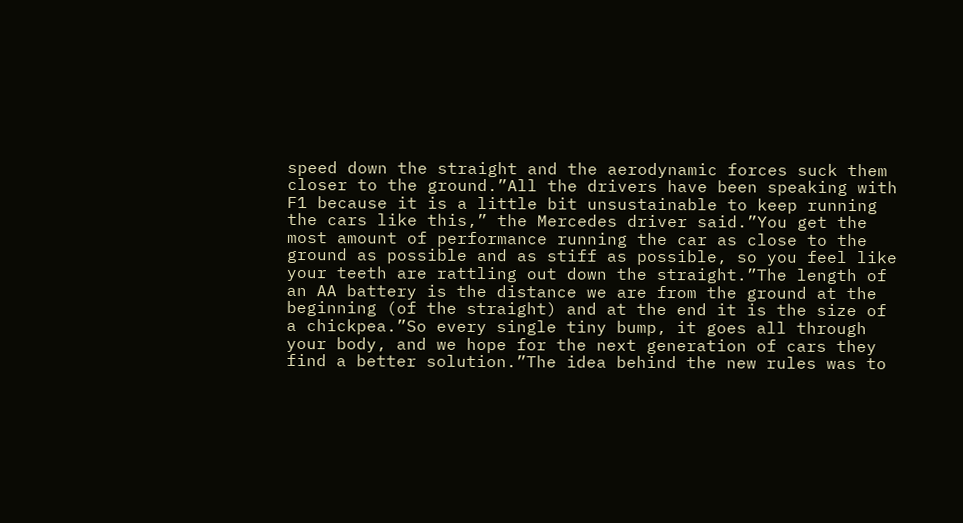speed down the straight and the aerodynamic forces suck them closer to the ground.”All the drivers have been speaking with F1 because it is a little bit unsustainable to keep running the cars like this,” the Mercedes driver said.”You get the most amount of performance running the car as close to the ground as possible and as stiff as possible, so you feel like your teeth are rattling out down the straight.”The length of an AA battery is the distance we are from the ground at the beginning (of the straight) and at the end it is the size of a chickpea.”So every single tiny bump, it goes all through your body, and we hope for the next generation of cars they find a better solution.”The idea behind the new rules was to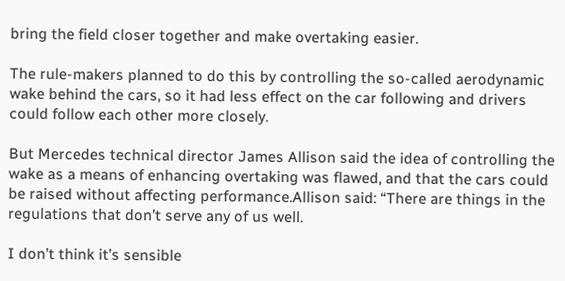bring the field closer together and make overtaking easier.

The rule-makers planned to do this by controlling the so-called aerodynamic wake behind the cars, so it had less effect on the car following and drivers could follow each other more closely.

But Mercedes technical director James Allison said the idea of controlling the wake as a means of enhancing overtaking was flawed, and that the cars could be raised without affecting performance.Allison said: “There are things in the regulations that don’t serve any of us well.

I don’t think it’s sensible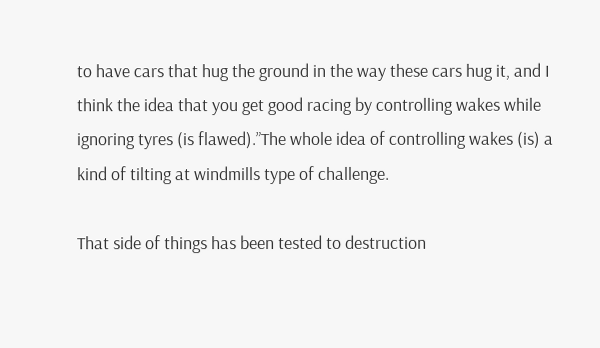to have cars that hug the ground in the way these cars hug it, and I think the idea that you get good racing by controlling wakes while ignoring tyres (is flawed).”The whole idea of controlling wakes (is) a kind of tilting at windmills type of challenge.

That side of things has been tested to destruction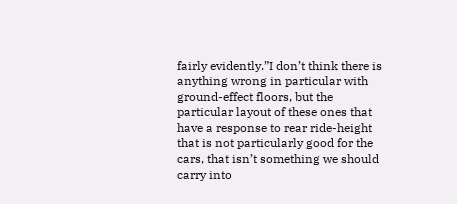fairly evidently.”I don’t think there is anything wrong in particular with ground-effect floors, but the particular layout of these ones that have a response to rear ride-height that is not particularly good for the cars, that isn’t something we should carry into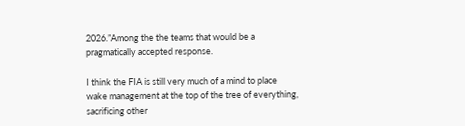2026.”Among the the teams that would be a pragmatically accepted response.

I think the FIA is still very much of a mind to place wake management at the top of the tree of everything, sacrificing other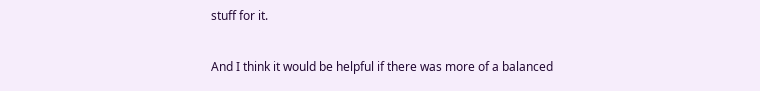stuff for it.

And I think it would be helpful if there was more of a balanced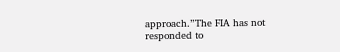approach.”The FIA has not responded to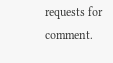requests for comment.